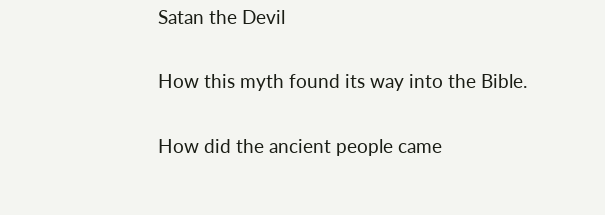Satan the Devil

How this myth found its way into the Bible.

How did the ancient people came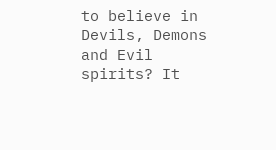to believe in Devils, Demons and Evil spirits? It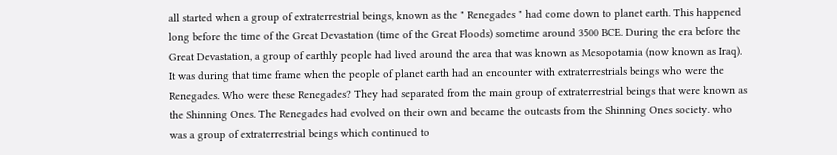all started when a group of extraterrestrial beings, known as the " Renegades " had come down to planet earth. This happened long before the time of the Great Devastation (time of the Great Floods) sometime around 3500 BCE. During the era before the Great Devastation, a group of earthly people had lived around the area that was known as Mesopotamia (now known as Iraq). It was during that time frame when the people of planet earth had an encounter with extraterrestrials beings who were the Renegades. Who were these Renegades? They had separated from the main group of extraterrestrial beings that were known as the Shinning Ones. The Renegades had evolved on their own and became the outcasts from the Shinning Ones society. who was a group of extraterrestrial beings which continued to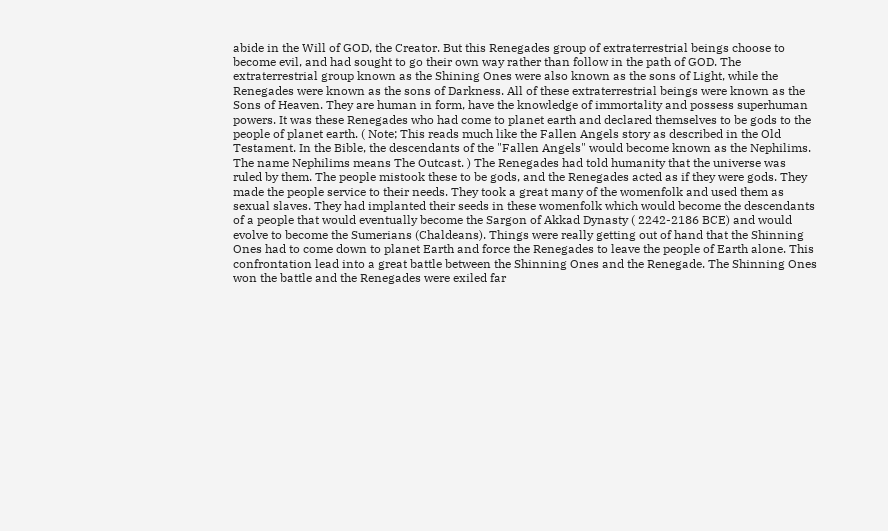abide in the Will of GOD, the Creator. But this Renegades group of extraterrestrial beings choose to become evil, and had sought to go their own way rather than follow in the path of GOD. The extraterrestrial group known as the Shining Ones were also known as the sons of Light, while the Renegades were known as the sons of Darkness. All of these extraterrestrial beings were known as the Sons of Heaven. They are human in form, have the knowledge of immortality and possess superhuman powers. It was these Renegades who had come to planet earth and declared themselves to be gods to the people of planet earth. ( Note; This reads much like the Fallen Angels story as described in the Old Testament. In the Bible, the descendants of the "Fallen Angels" would become known as the Nephilims. The name Nephilims means The Outcast. ) The Renegades had told humanity that the universe was ruled by them. The people mistook these to be gods, and the Renegades acted as if they were gods. They made the people service to their needs. They took a great many of the womenfolk and used them as sexual slaves. They had implanted their seeds in these womenfolk which would become the descendants of a people that would eventually become the Sargon of Akkad Dynasty ( 2242-2186 BCE) and would evolve to become the Sumerians (Chaldeans). Things were really getting out of hand that the Shinning Ones had to come down to planet Earth and force the Renegades to leave the people of Earth alone. This confrontation lead into a great battle between the Shinning Ones and the Renegade. The Shinning Ones won the battle and the Renegades were exiled far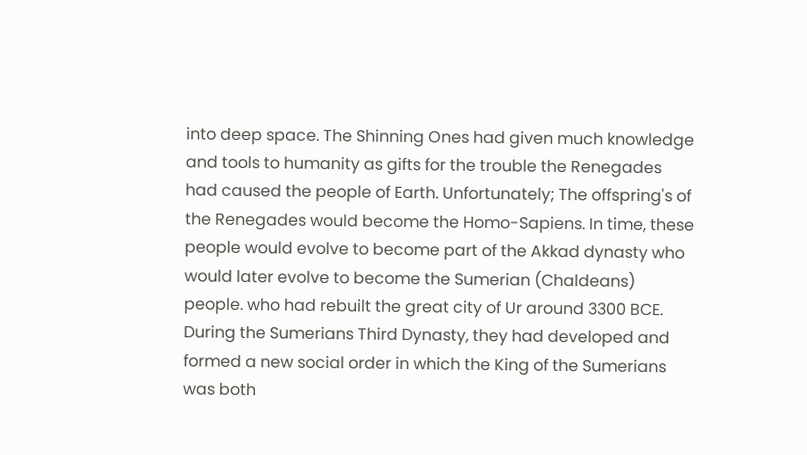into deep space. The Shinning Ones had given much knowledge and tools to humanity as gifts for the trouble the Renegades had caused the people of Earth. Unfortunately; The offspring's of the Renegades would become the Homo-Sapiens. In time, these people would evolve to become part of the Akkad dynasty who would later evolve to become the Sumerian (Chaldeans) people. who had rebuilt the great city of Ur around 3300 BCE. During the Sumerians Third Dynasty, they had developed and formed a new social order in which the King of the Sumerians was both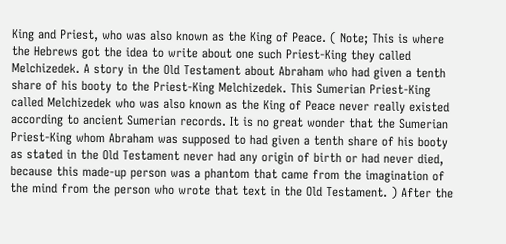King and Priest, who was also known as the King of Peace. ( Note; This is where the Hebrews got the idea to write about one such Priest-King they called Melchizedek. A story in the Old Testament about Abraham who had given a tenth share of his booty to the Priest-King Melchizedek. This Sumerian Priest-King called Melchizedek who was also known as the King of Peace never really existed according to ancient Sumerian records. It is no great wonder that the Sumerian Priest-King whom Abraham was supposed to had given a tenth share of his booty as stated in the Old Testament never had any origin of birth or had never died, because this made-up person was a phantom that came from the imagination of the mind from the person who wrote that text in the Old Testament. ) After the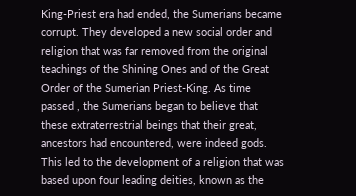King-Priest era had ended, the Sumerians became corrupt. They developed a new social order and religion that was far removed from the original teachings of the Shining Ones and of the Great Order of the Sumerian Priest-King. As time passed , the Sumerians began to believe that these extraterrestrial beings that their great, ancestors had encountered, were indeed gods. This led to the development of a religion that was based upon four leading deities, known as the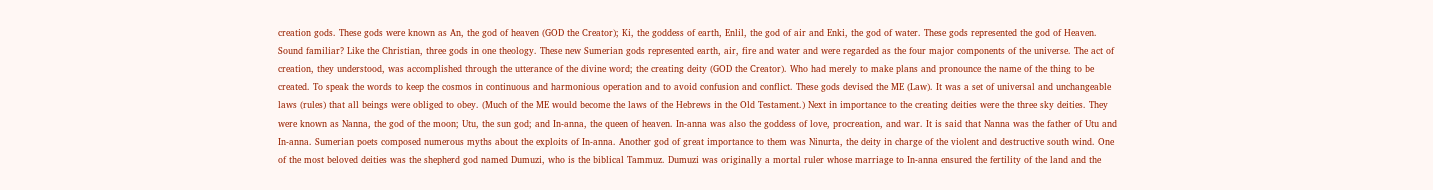creation gods. These gods were known as An, the god of heaven (GOD the Creator); Ki, the goddess of earth, Enlil, the god of air and Enki, the god of water. These gods represented the god of Heaven. Sound familiar? Like the Christian, three gods in one theology. These new Sumerian gods represented earth, air, fire and water and were regarded as the four major components of the universe. The act of creation, they understood, was accomplished through the utterance of the divine word; the creating deity (GOD the Creator). Who had merely to make plans and pronounce the name of the thing to be created. To speak the words to keep the cosmos in continuous and harmonious operation and to avoid confusion and conflict. These gods devised the ME (Law). It was a set of universal and unchangeable laws (rules) that all beings were obliged to obey. (Much of the ME would become the laws of the Hebrews in the Old Testament.) Next in importance to the creating deities were the three sky deities. They were known as Nanna, the god of the moon; Utu, the sun god; and In-anna, the queen of heaven. In-anna was also the goddess of love, procreation, and war. It is said that Nanna was the father of Utu and In-anna. Sumerian poets composed numerous myths about the exploits of In-anna. Another god of great importance to them was Ninurta, the deity in charge of the violent and destructive south wind. One of the most beloved deities was the shepherd god named Dumuzi, who is the biblical Tammuz. Dumuzi was originally a mortal ruler whose marriage to In-anna ensured the fertility of the land and the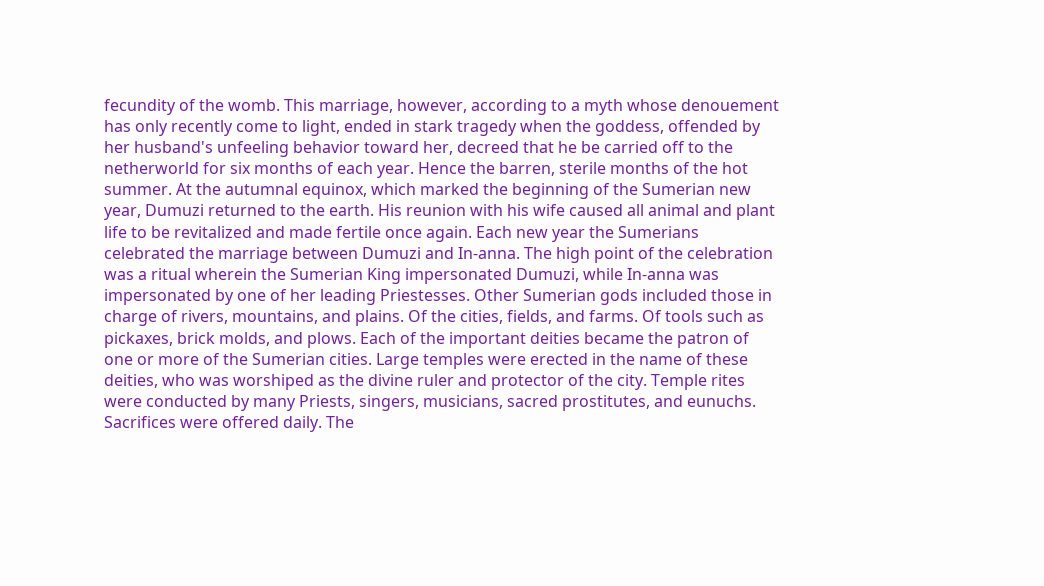fecundity of the womb. This marriage, however, according to a myth whose denouement has only recently come to light, ended in stark tragedy when the goddess, offended by her husband's unfeeling behavior toward her, decreed that he be carried off to the netherworld for six months of each year. Hence the barren, sterile months of the hot summer. At the autumnal equinox, which marked the beginning of the Sumerian new year, Dumuzi returned to the earth. His reunion with his wife caused all animal and plant life to be revitalized and made fertile once again. Each new year the Sumerians celebrated the marriage between Dumuzi and In-anna. The high point of the celebration was a ritual wherein the Sumerian King impersonated Dumuzi, while In-anna was impersonated by one of her leading Priestesses. Other Sumerian gods included those in charge of rivers, mountains, and plains. Of the cities, fields, and farms. Of tools such as pickaxes, brick molds, and plows. Each of the important deities became the patron of one or more of the Sumerian cities. Large temples were erected in the name of these deities, who was worshiped as the divine ruler and protector of the city. Temple rites were conducted by many Priests, singers, musicians, sacred prostitutes, and eunuchs. Sacrifices were offered daily. The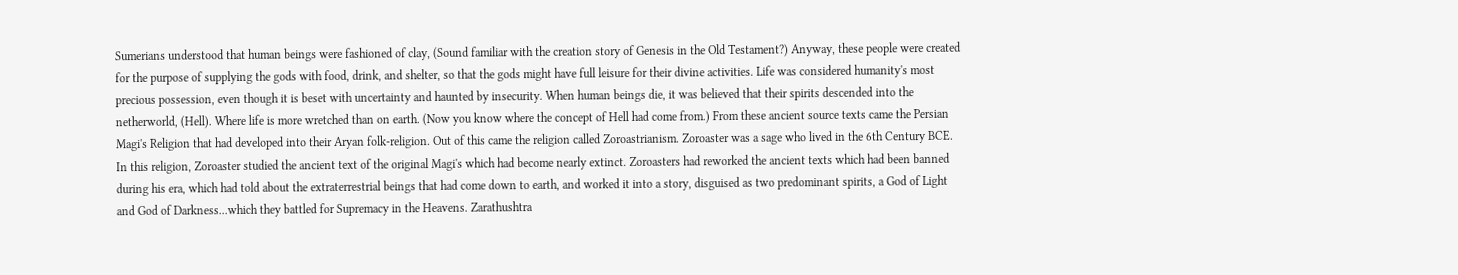Sumerians understood that human beings were fashioned of clay, (Sound familiar with the creation story of Genesis in the Old Testament?) Anyway, these people were created for the purpose of supplying the gods with food, drink, and shelter, so that the gods might have full leisure for their divine activities. Life was considered humanity's most precious possession, even though it is beset with uncertainty and haunted by insecurity. When human beings die, it was believed that their spirits descended into the netherworld, (Hell). Where life is more wretched than on earth. (Now you know where the concept of Hell had come from.) From these ancient source texts came the Persian Magi's Religion that had developed into their Aryan folk-religion. Out of this came the religion called Zoroastrianism. Zoroaster was a sage who lived in the 6th Century BCE. In this religion, Zoroaster studied the ancient text of the original Magi's which had become nearly extinct. Zoroasters had reworked the ancient texts which had been banned during his era, which had told about the extraterrestrial beings that had come down to earth, and worked it into a story, disguised as two predominant spirits, a God of Light and God of Darkness...which they battled for Supremacy in the Heavens. Zarathushtra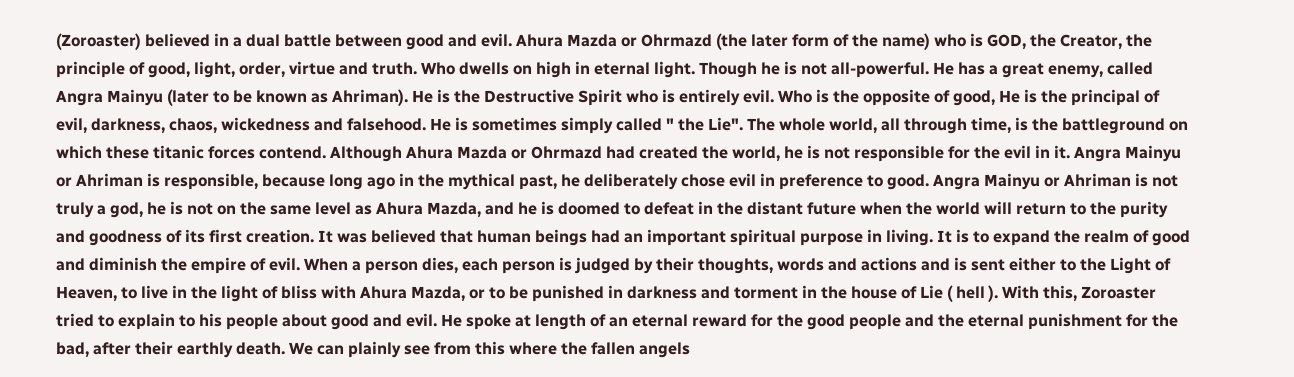(Zoroaster) believed in a dual battle between good and evil. Ahura Mazda or Ohrmazd (the later form of the name) who is GOD, the Creator, the principle of good, light, order, virtue and truth. Who dwells on high in eternal light. Though he is not all-powerful. He has a great enemy, called Angra Mainyu (later to be known as Ahriman). He is the Destructive Spirit who is entirely evil. Who is the opposite of good, He is the principal of evil, darkness, chaos, wickedness and falsehood. He is sometimes simply called " the Lie". The whole world, all through time, is the battleground on which these titanic forces contend. Although Ahura Mazda or Ohrmazd had created the world, he is not responsible for the evil in it. Angra Mainyu or Ahriman is responsible, because long ago in the mythical past, he deliberately chose evil in preference to good. Angra Mainyu or Ahriman is not truly a god, he is not on the same level as Ahura Mazda, and he is doomed to defeat in the distant future when the world will return to the purity and goodness of its first creation. It was believed that human beings had an important spiritual purpose in living. It is to expand the realm of good and diminish the empire of evil. When a person dies, each person is judged by their thoughts, words and actions and is sent either to the Light of Heaven, to live in the light of bliss with Ahura Mazda, or to be punished in darkness and torment in the house of Lie ( hell ). With this, Zoroaster tried to explain to his people about good and evil. He spoke at length of an eternal reward for the good people and the eternal punishment for the bad, after their earthly death. We can plainly see from this where the fallen angels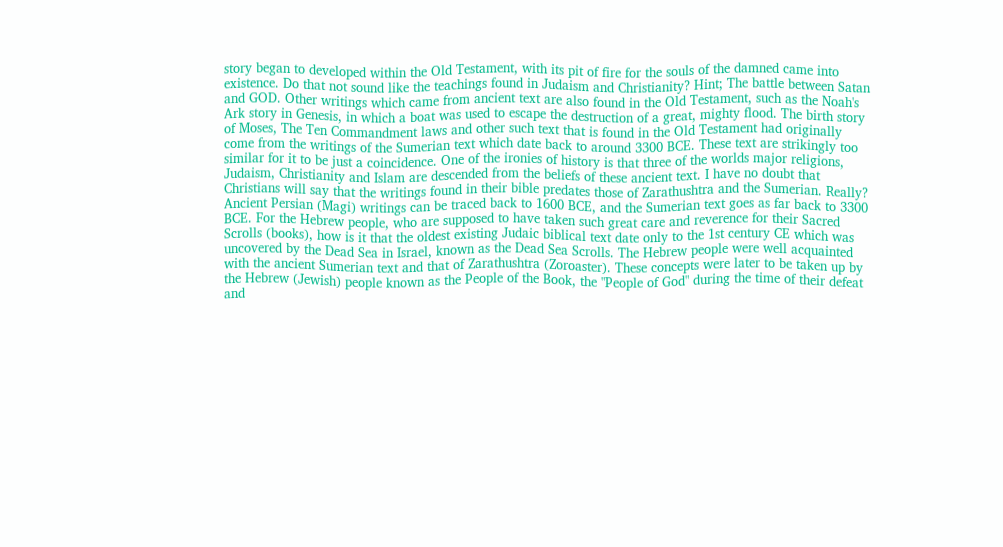story began to developed within the Old Testament, with its pit of fire for the souls of the damned came into existence. Do that not sound like the teachings found in Judaism and Christianity? Hint; The battle between Satan and GOD. Other writings which came from ancient text are also found in the Old Testament, such as the Noah's Ark story in Genesis, in which a boat was used to escape the destruction of a great, mighty flood. The birth story of Moses, The Ten Commandment laws and other such text that is found in the Old Testament had originally come from the writings of the Sumerian text which date back to around 3300 BCE. These text are strikingly too similar for it to be just a coincidence. One of the ironies of history is that three of the worlds major religions, Judaism, Christianity and Islam are descended from the beliefs of these ancient text. I have no doubt that Christians will say that the writings found in their bible predates those of Zarathushtra and the Sumerian. Really? Ancient Persian (Magi) writings can be traced back to 1600 BCE, and the Sumerian text goes as far back to 3300 BCE. For the Hebrew people, who are supposed to have taken such great care and reverence for their Sacred Scrolls (books), how is it that the oldest existing Judaic biblical text date only to the 1st century CE which was uncovered by the Dead Sea in Israel, known as the Dead Sea Scrolls. The Hebrew people were well acquainted with the ancient Sumerian text and that of Zarathushtra (Zoroaster). These concepts were later to be taken up by the Hebrew (Jewish) people known as the People of the Book, the "People of God" during the time of their defeat and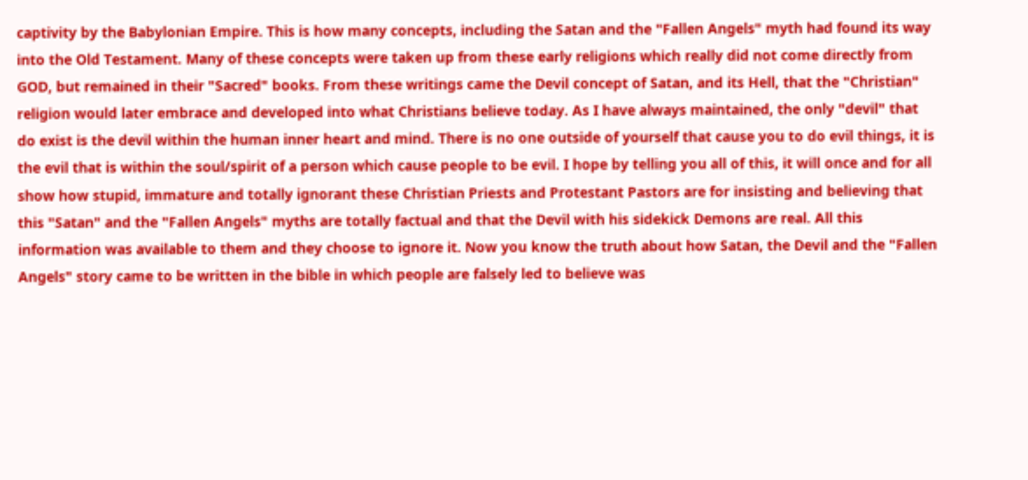captivity by the Babylonian Empire. This is how many concepts, including the Satan and the "Fallen Angels" myth had found its way into the Old Testament. Many of these concepts were taken up from these early religions which really did not come directly from GOD, but remained in their "Sacred" books. From these writings came the Devil concept of Satan, and its Hell, that the "Christian" religion would later embrace and developed into what Christians believe today. As I have always maintained, the only "devil" that do exist is the devil within the human inner heart and mind. There is no one outside of yourself that cause you to do evil things, it is the evil that is within the soul/spirit of a person which cause people to be evil. I hope by telling you all of this, it will once and for all show how stupid, immature and totally ignorant these Christian Priests and Protestant Pastors are for insisting and believing that this "Satan" and the "Fallen Angels" myths are totally factual and that the Devil with his sidekick Demons are real. All this information was available to them and they choose to ignore it. Now you know the truth about how Satan, the Devil and the "Fallen Angels" story came to be written in the bible in which people are falsely led to believe was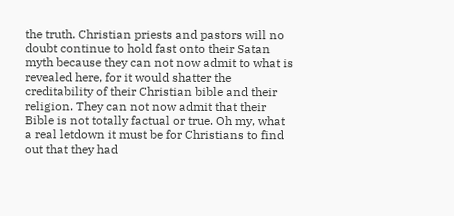the truth. Christian priests and pastors will no doubt continue to hold fast onto their Satan myth because they can not now admit to what is revealed here, for it would shatter the creditability of their Christian bible and their religion. They can not now admit that their Bible is not totally factual or true. Oh my, what a real letdown it must be for Christians to find out that they had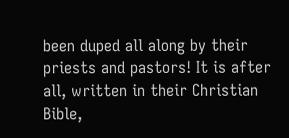been duped all along by their priests and pastors! It is after all, written in their Christian Bible,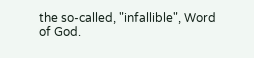the so-called, "infallible", Word of God.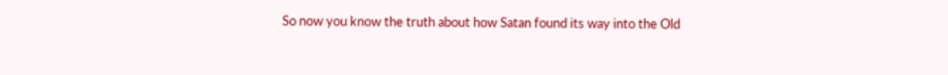So now you know the truth about how Satan found its way into the Old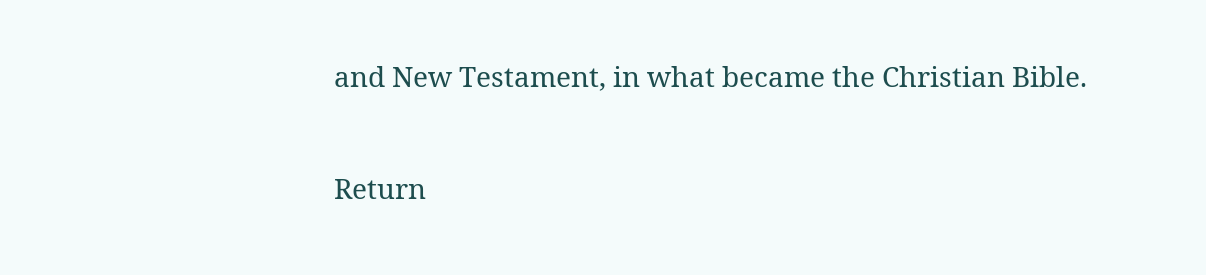and New Testament, in what became the Christian Bible.

Return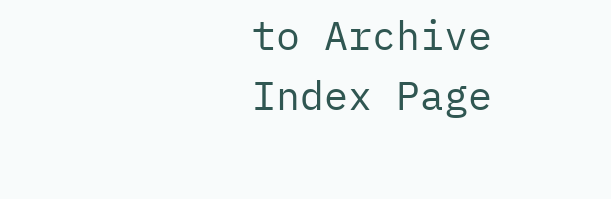to Archive Index Page